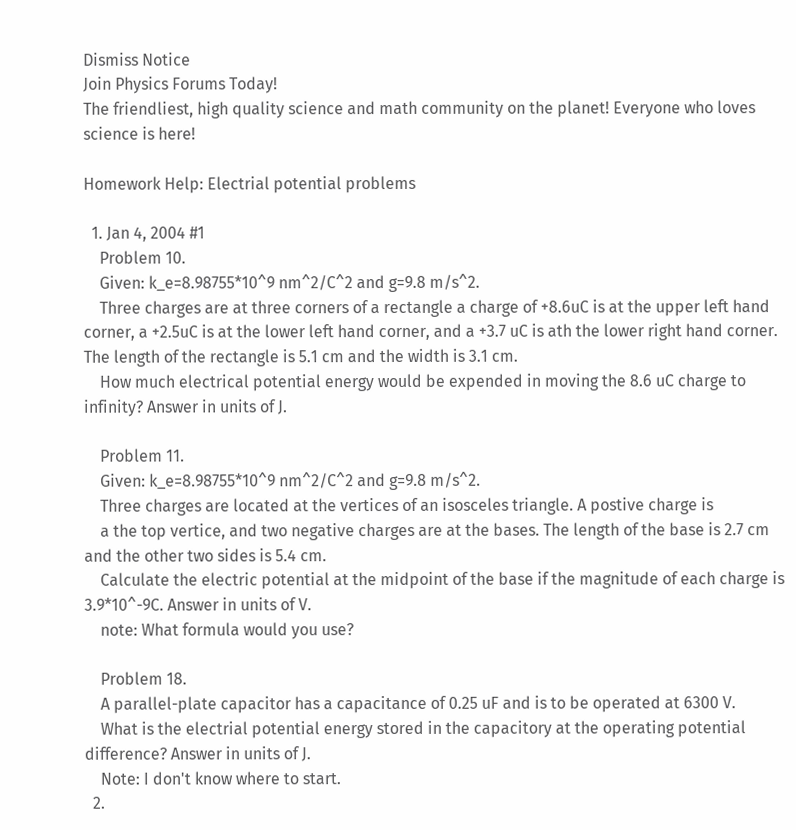Dismiss Notice
Join Physics Forums Today!
The friendliest, high quality science and math community on the planet! Everyone who loves science is here!

Homework Help: Electrial potential problems

  1. Jan 4, 2004 #1
    Problem 10.
    Given: k_e=8.98755*10^9 nm^2/C^2 and g=9.8 m/s^2.
    Three charges are at three corners of a rectangle a charge of +8.6uC is at the upper left hand corner, a +2.5uC is at the lower left hand corner, and a +3.7 uC is ath the lower right hand corner. The length of the rectangle is 5.1 cm and the width is 3.1 cm.
    How much electrical potential energy would be expended in moving the 8.6 uC charge to infinity? Answer in units of J.

    Problem 11.
    Given: k_e=8.98755*10^9 nm^2/C^2 and g=9.8 m/s^2.
    Three charges are located at the vertices of an isosceles triangle. A postive charge is
    a the top vertice, and two negative charges are at the bases. The length of the base is 2.7 cm and the other two sides is 5.4 cm.
    Calculate the electric potential at the midpoint of the base if the magnitude of each charge is 3.9*10^-9C. Answer in units of V.
    note: What formula would you use?

    Problem 18.
    A parallel-plate capacitor has a capacitance of 0.25 uF and is to be operated at 6300 V.
    What is the electrial potential energy stored in the capacitory at the operating potential difference? Answer in units of J.
    Note: I don't know where to start.
  2.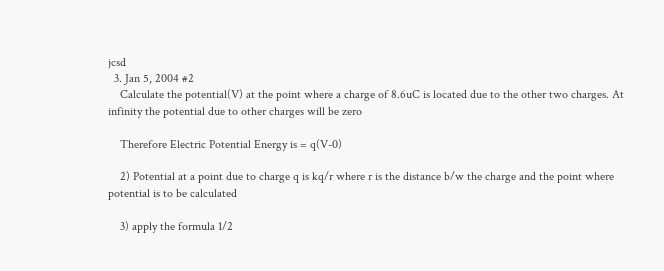jcsd
  3. Jan 5, 2004 #2
    Calculate the potential(V) at the point where a charge of 8.6uC is located due to the other two charges. At infinity the potential due to other charges will be zero

    Therefore Electric Potential Energy is = q(V-0)

    2) Potential at a point due to charge q is kq/r where r is the distance b/w the charge and the point where potential is to be calculated

    3) apply the formula 1/2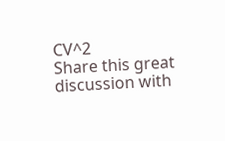CV^2
Share this great discussion with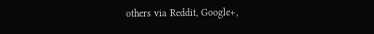others via Reddit, Google+,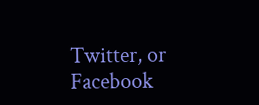Twitter, or Facebook